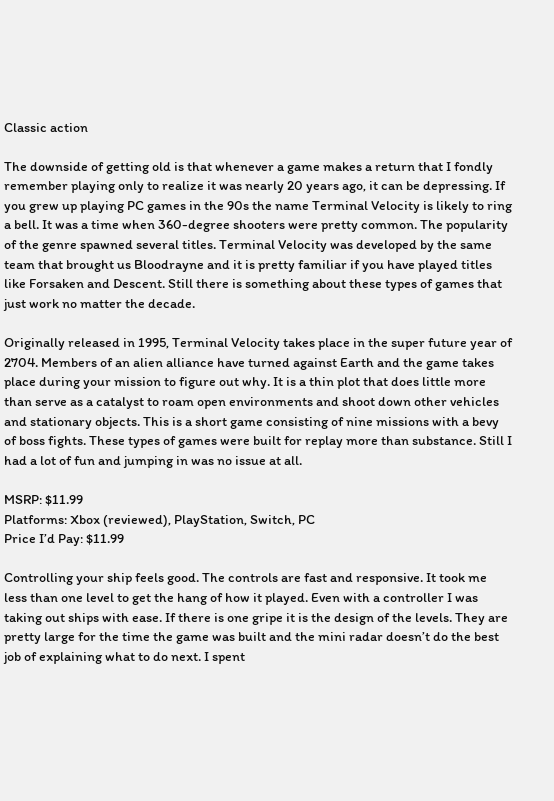Classic action

The downside of getting old is that whenever a game makes a return that I fondly remember playing only to realize it was nearly 20 years ago, it can be depressing. If you grew up playing PC games in the 90s the name Terminal Velocity is likely to ring a bell. It was a time when 360-degree shooters were pretty common. The popularity of the genre spawned several titles. Terminal Velocity was developed by the same team that brought us Bloodrayne and it is pretty familiar if you have played titles like Forsaken and Descent. Still there is something about these types of games that just work no matter the decade.

Originally released in 1995, Terminal Velocity takes place in the super future year of 2704. Members of an alien alliance have turned against Earth and the game takes place during your mission to figure out why. It is a thin plot that does little more than serve as a catalyst to roam open environments and shoot down other vehicles and stationary objects. This is a short game consisting of nine missions with a bevy of boss fights. These types of games were built for replay more than substance. Still I had a lot of fun and jumping in was no issue at all.

MSRP: $11.99
Platforms: Xbox (reviewed), PlayStation, Switch, PC
Price I’d Pay: $11.99

Controlling your ship feels good. The controls are fast and responsive. It took me less than one level to get the hang of how it played. Even with a controller I was taking out ships with ease. If there is one gripe it is the design of the levels. They are pretty large for the time the game was built and the mini radar doesn’t do the best job of explaining what to do next. I spent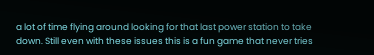a lot of time flying around looking for that last power station to take down. Still even with these issues this is a fun game that never tries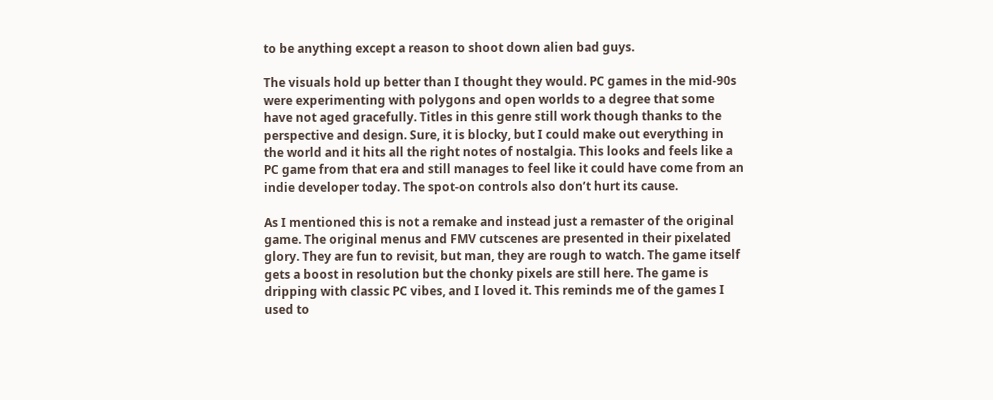to be anything except a reason to shoot down alien bad guys.

The visuals hold up better than I thought they would. PC games in the mid-90s were experimenting with polygons and open worlds to a degree that some have not aged gracefully. Titles in this genre still work though thanks to the perspective and design. Sure, it is blocky, but I could make out everything in the world and it hits all the right notes of nostalgia. This looks and feels like a PC game from that era and still manages to feel like it could have come from an indie developer today. The spot-on controls also don’t hurt its cause.

As I mentioned this is not a remake and instead just a remaster of the original game. The original menus and FMV cutscenes are presented in their pixelated glory. They are fun to revisit, but man, they are rough to watch. The game itself gets a boost in resolution but the chonky pixels are still here. The game is dripping with classic PC vibes, and I loved it. This reminds me of the games I used to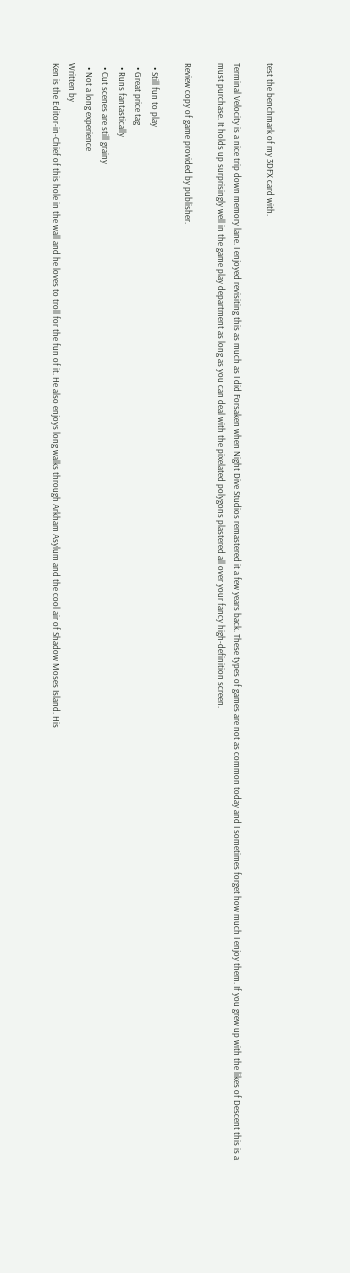test the benchmark of my 3DFX card with.

Terminal Velocity is a nice trip down memory lane. I enjoyed revisiting this as much as I did Forsaken when Night Dive Studios remastered it a few years back. These types of games are not as common today and I sometimes forget how much I enjoy them. If you grew up with the likes of Descent this is a must purchase. It holds up surprisingly well in the game play department as long as you can deal with the pixelated polygons plastered all over your fancy high-definition screen.

Review copy of game provided by publisher.

  • Still fun to play
  • Great price tag
  • Runs fantastically
  • Cut scenes are still grainy
  • Not a long experience
Written by
Ken is the Editor-in-Chief of this hole in the wall and he loves to troll for the fun of it. He also enjoys long walks through Arkham Asylum and the cool air of Shadow Moses Island. His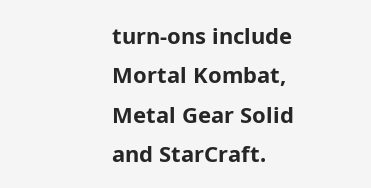turn-ons include Mortal Kombat, Metal Gear Solid and StarCraft.